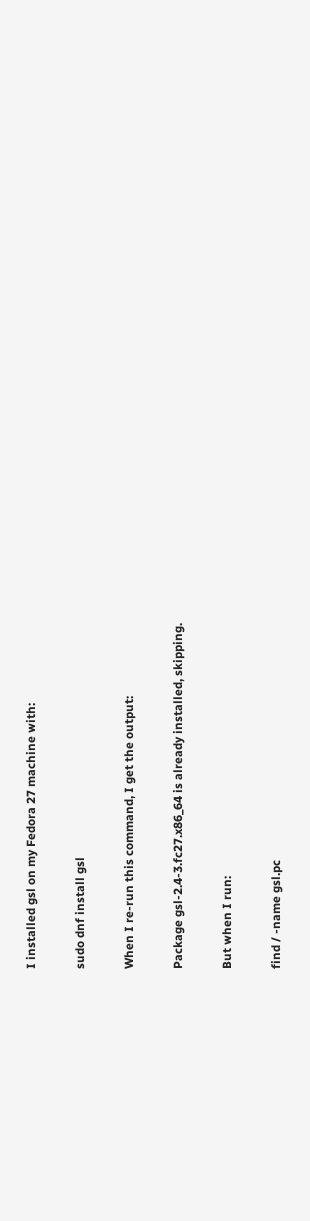I installed gsl on my Fedora 27 machine with:

sudo dnf install gsl

When I re-run this command, I get the output:

Package gsl-2.4-3.fc27.x86_64 is already installed, skipping.

But when I run:

find / -name gsl.pc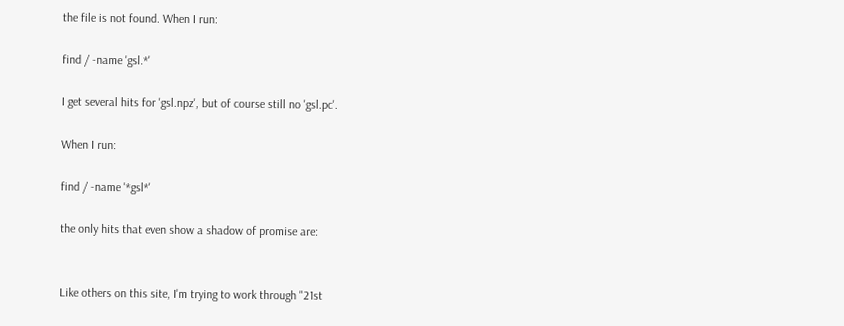the file is not found. When I run:

find / -name 'gsl.*'

I get several hits for 'gsl.npz', but of course still no 'gsl.pc'.

When I run:

find / -name '*gsl*'

the only hits that even show a shadow of promise are:


Like others on this site, I'm trying to work through "21st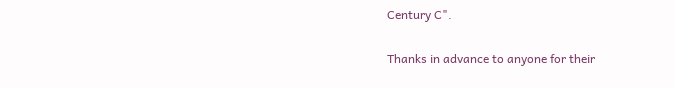Century C".

Thanks in advance to anyone for their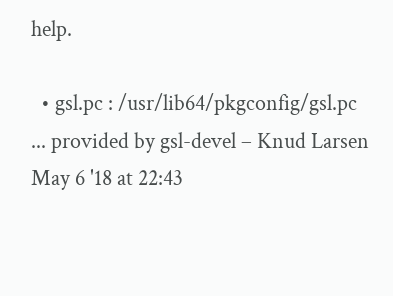help.

  • gsl.pc : /usr/lib64/pkgconfig/gsl.pc ... provided by gsl-devel – Knud Larsen May 6 '18 at 22:43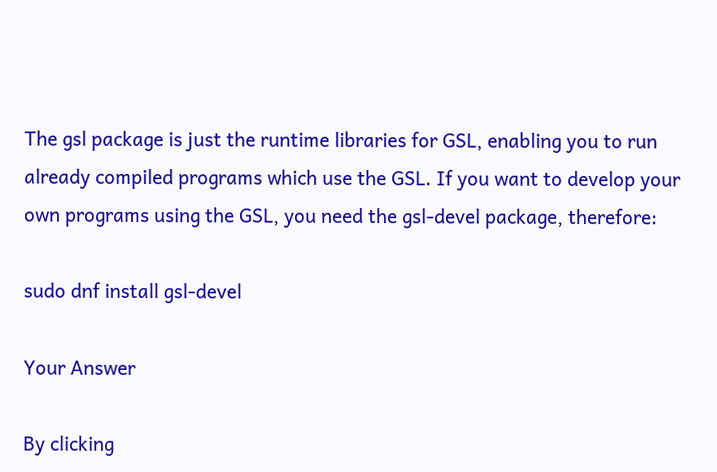The gsl package is just the runtime libraries for GSL, enabling you to run already compiled programs which use the GSL. If you want to develop your own programs using the GSL, you need the gsl-devel package, therefore:

sudo dnf install gsl-devel

Your Answer

By clicking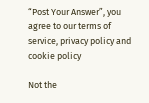“Post Your Answer”, you agree to our terms of service, privacy policy and cookie policy

Not the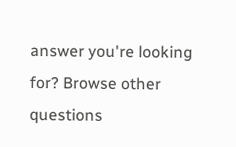answer you're looking for? Browse other questions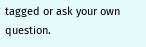tagged or ask your own question.